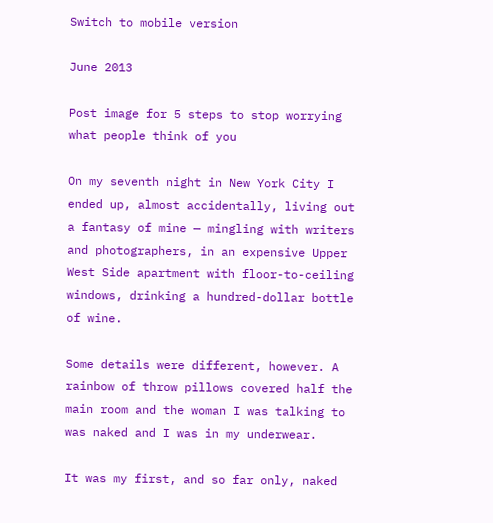Switch to mobile version

June 2013

Post image for 5 steps to stop worrying what people think of you

On my seventh night in New York City I ended up, almost accidentally, living out a fantasy of mine — mingling with writers and photographers, in an expensive Upper West Side apartment with floor-to-ceiling windows, drinking a hundred-dollar bottle of wine.

Some details were different, however. A rainbow of throw pillows covered half the main room and the woman I was talking to was naked and I was in my underwear.

It was my first, and so far only, naked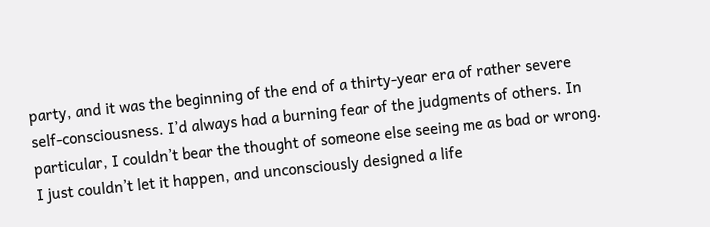party, and it was the beginning of the end of a thirty-year era of rather severe self-consciousness. I’d always had a burning fear of the judgments of others. In particular, I couldn’t bear the thought of someone else seeing me as bad or wrong. I just couldn’t let it happen, and unconsciously designed a life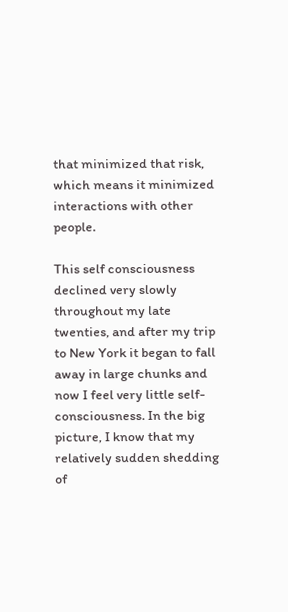that minimized that risk, which means it minimized interactions with other people.

This self consciousness declined very slowly throughout my late twenties, and after my trip to New York it began to fall away in large chunks and now I feel very little self-consciousness. In the big picture, I know that my relatively sudden shedding of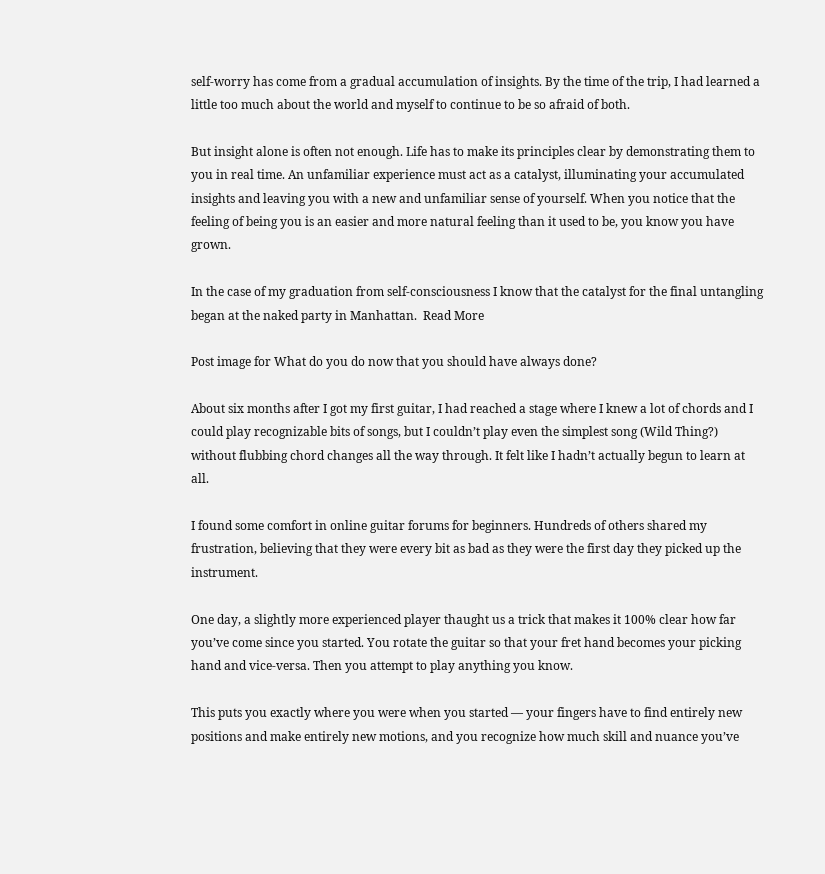self-worry has come from a gradual accumulation of insights. By the time of the trip, I had learned a little too much about the world and myself to continue to be so afraid of both.

But insight alone is often not enough. Life has to make its principles clear by demonstrating them to you in real time. An unfamiliar experience must act as a catalyst, illuminating your accumulated insights and leaving you with a new and unfamiliar sense of yourself. When you notice that the feeling of being you is an easier and more natural feeling than it used to be, you know you have grown.

In the case of my graduation from self-consciousness I know that the catalyst for the final untangling began at the naked party in Manhattan.  Read More

Post image for What do you do now that you should have always done?

About six months after I got my first guitar, I had reached a stage where I knew a lot of chords and I could play recognizable bits of songs, but I couldn’t play even the simplest song (Wild Thing?) without flubbing chord changes all the way through. It felt like I hadn’t actually begun to learn at all.

I found some comfort in online guitar forums for beginners. Hundreds of others shared my frustration, believing that they were every bit as bad as they were the first day they picked up the instrument.

One day, a slightly more experienced player thaught us a trick that makes it 100% clear how far you’ve come since you started. You rotate the guitar so that your fret hand becomes your picking hand and vice-versa. Then you attempt to play anything you know.

This puts you exactly where you were when you started — your fingers have to find entirely new positions and make entirely new motions, and you recognize how much skill and nuance you’ve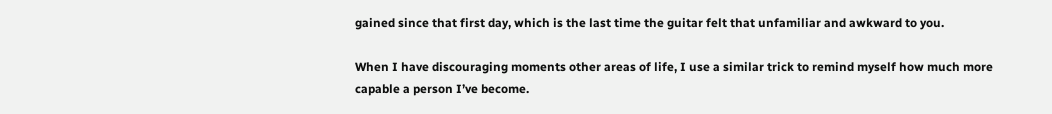gained since that first day, which is the last time the guitar felt that unfamiliar and awkward to you.

When I have discouraging moments other areas of life, I use a similar trick to remind myself how much more capable a person I’ve become.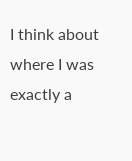I think about where I was exactly a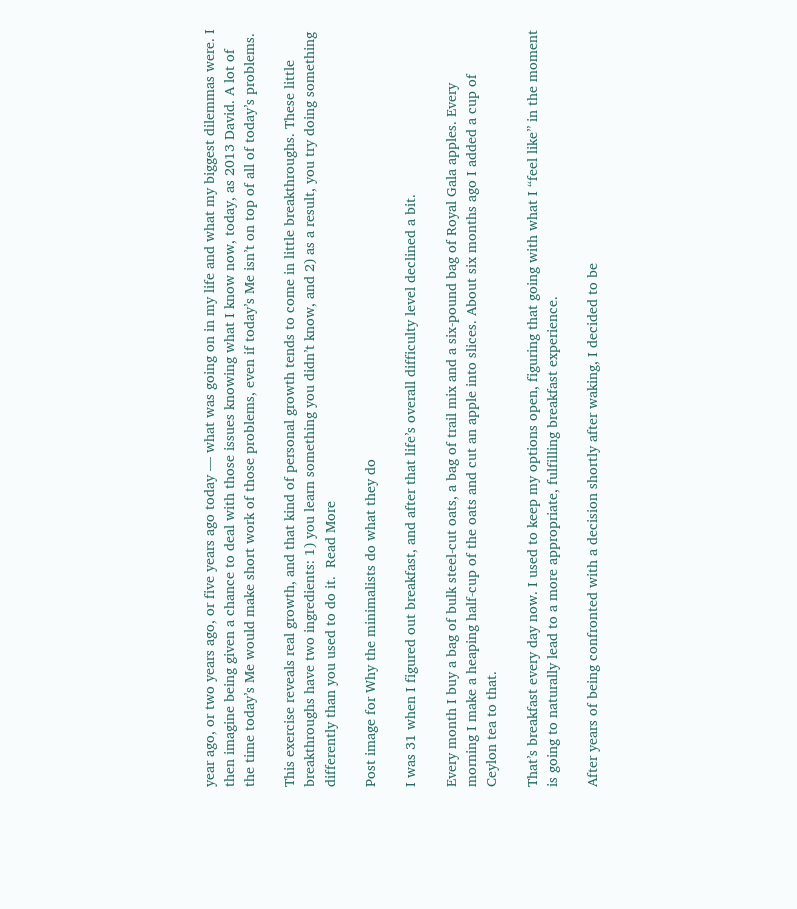year ago, or two years ago, or five years ago today — what was going on in my life and what my biggest dilemmas were. I then imagine being given a chance to deal with those issues knowing what I know now, today, as 2013 David. A lot of the time today’s Me would make short work of those problems, even if today’s Me isn’t on top of all of today’s problems.

This exercise reveals real growth, and that kind of personal growth tends to come in little breakthroughs. These little breakthroughs have two ingredients: 1) you learn something you didn’t know, and 2) as a result, you try doing something differently than you used to do it.  Read More

Post image for Why the minimalists do what they do

I was 31 when I figured out breakfast, and after that life’s overall difficulty level declined a bit.

Every month I buy a bag of bulk steel-cut oats, a bag of trail mix and a six-pound bag of Royal Gala apples. Every morning I make a heaping half-cup of the oats and cut an apple into slices. About six months ago I added a cup of Ceylon tea to that.

That’s breakfast every day now. I used to keep my options open, figuring that going with what I “feel like” in the moment is going to naturally lead to a more appropriate, fulfilling breakfast experience.

After years of being confronted with a decision shortly after waking, I decided to be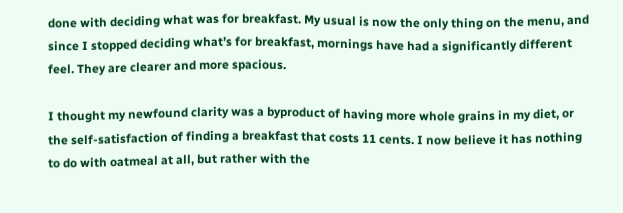done with deciding what was for breakfast. My usual is now the only thing on the menu, and since I stopped deciding what’s for breakfast, mornings have had a significantly different feel. They are clearer and more spacious.

I thought my newfound clarity was a byproduct of having more whole grains in my diet, or the self-satisfaction of finding a breakfast that costs 11 cents. I now believe it has nothing to do with oatmeal at all, but rather with the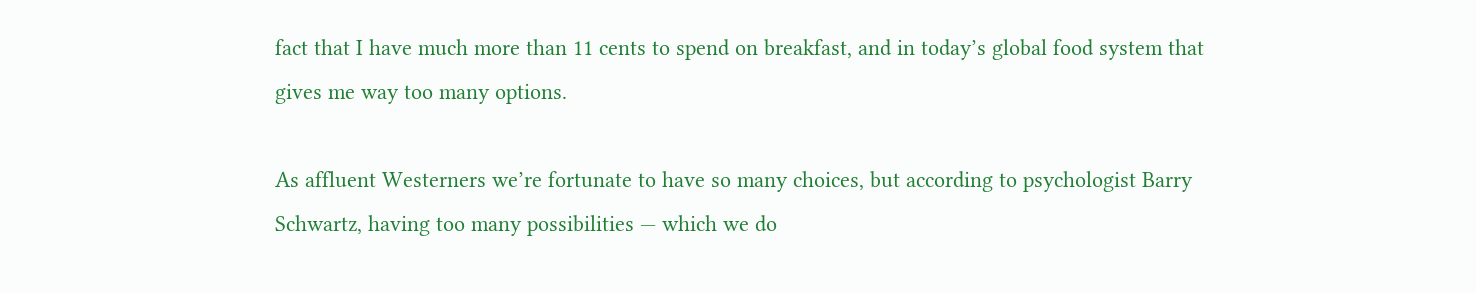fact that I have much more than 11 cents to spend on breakfast, and in today’s global food system that gives me way too many options.

As affluent Westerners we’re fortunate to have so many choices, but according to psychologist Barry Schwartz, having too many possibilities — which we do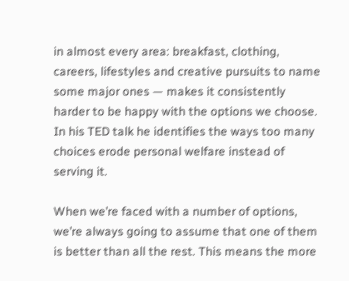in almost every area: breakfast, clothing, careers, lifestyles and creative pursuits to name some major ones — makes it consistently harder to be happy with the options we choose. In his TED talk he identifies the ways too many choices erode personal welfare instead of serving it.

When we’re faced with a number of options, we’re always going to assume that one of them is better than all the rest. This means the more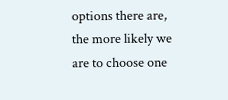options there are, the more likely we are to choose one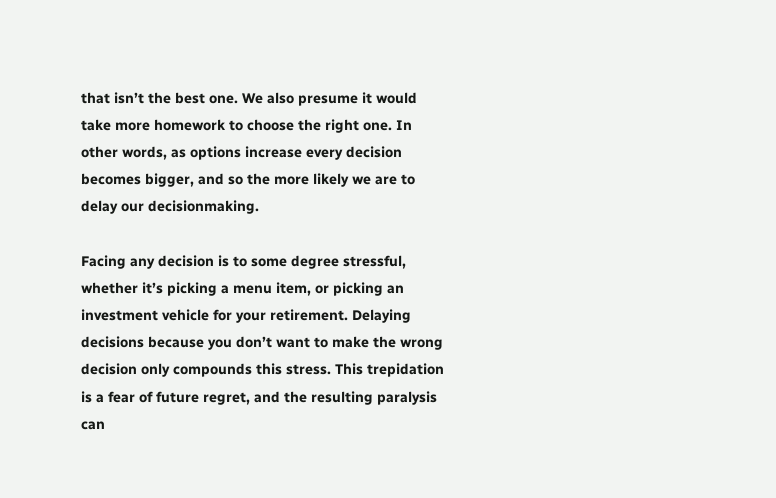that isn’t the best one. We also presume it would take more homework to choose the right one. In other words, as options increase every decision becomes bigger, and so the more likely we are to delay our decisionmaking.

Facing any decision is to some degree stressful, whether it’s picking a menu item, or picking an investment vehicle for your retirement. Delaying decisions because you don’t want to make the wrong decision only compounds this stress. This trepidation is a fear of future regret, and the resulting paralysis can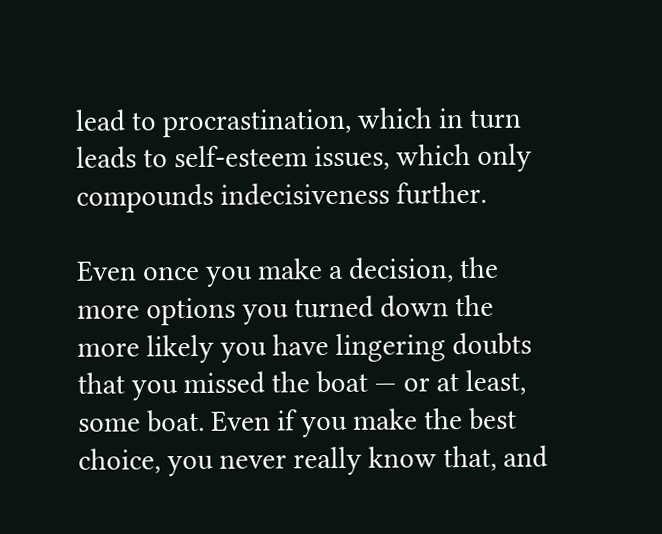lead to procrastination, which in turn leads to self-esteem issues, which only compounds indecisiveness further.

Even once you make a decision, the more options you turned down the more likely you have lingering doubts that you missed the boat — or at least, some boat. Even if you make the best choice, you never really know that, and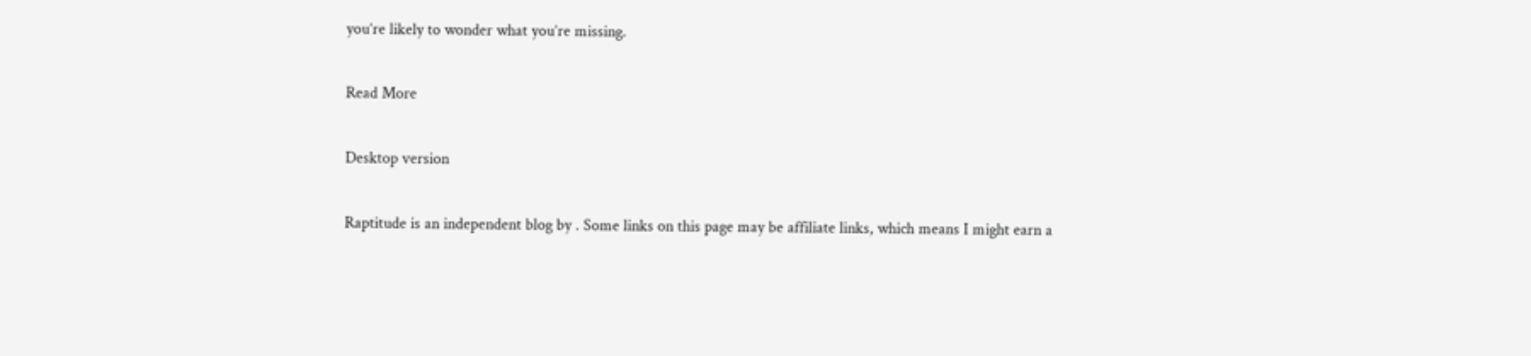you’re likely to wonder what you’re missing.

Read More

Desktop version

Raptitude is an independent blog by . Some links on this page may be affiliate links, which means I might earn a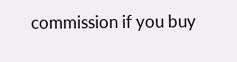commission if you buy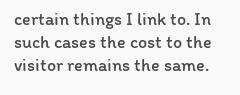certain things I link to. In such cases the cost to the visitor remains the same.